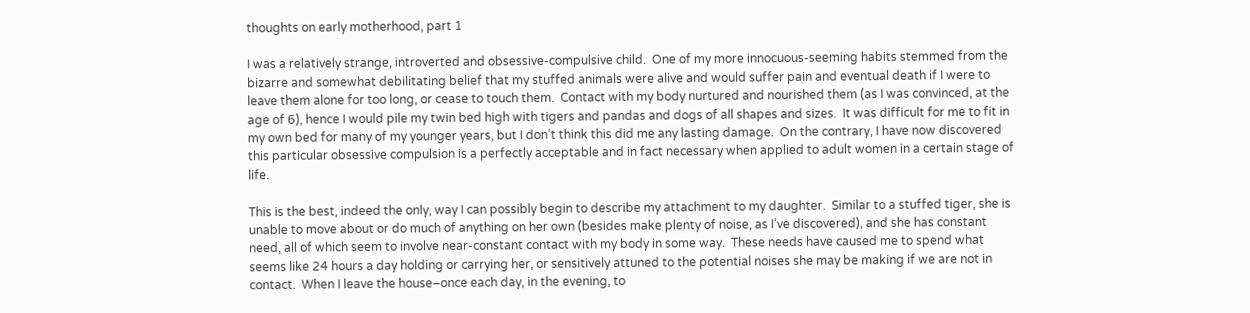thoughts on early motherhood, part 1

I was a relatively strange, introverted and obsessive-compulsive child.  One of my more innocuous-seeming habits stemmed from the bizarre and somewhat debilitating belief that my stuffed animals were alive and would suffer pain and eventual death if I were to leave them alone for too long, or cease to touch them.  Contact with my body nurtured and nourished them (as I was convinced, at the age of 6), hence I would pile my twin bed high with tigers and pandas and dogs of all shapes and sizes.  It was difficult for me to fit in my own bed for many of my younger years, but I don’t think this did me any lasting damage.  On the contrary, I have now discovered this particular obsessive compulsion is a perfectly acceptable and in fact necessary when applied to adult women in a certain stage of life.

This is the best, indeed the only, way I can possibly begin to describe my attachment to my daughter.  Similar to a stuffed tiger, she is unable to move about or do much of anything on her own (besides make plenty of noise, as I’ve discovered), and she has constant need, all of which seem to involve near-constant contact with my body in some way.  These needs have caused me to spend what seems like 24 hours a day holding or carrying her, or sensitively attuned to the potential noises she may be making if we are not in contact.  When I leave the house–once each day, in the evening, to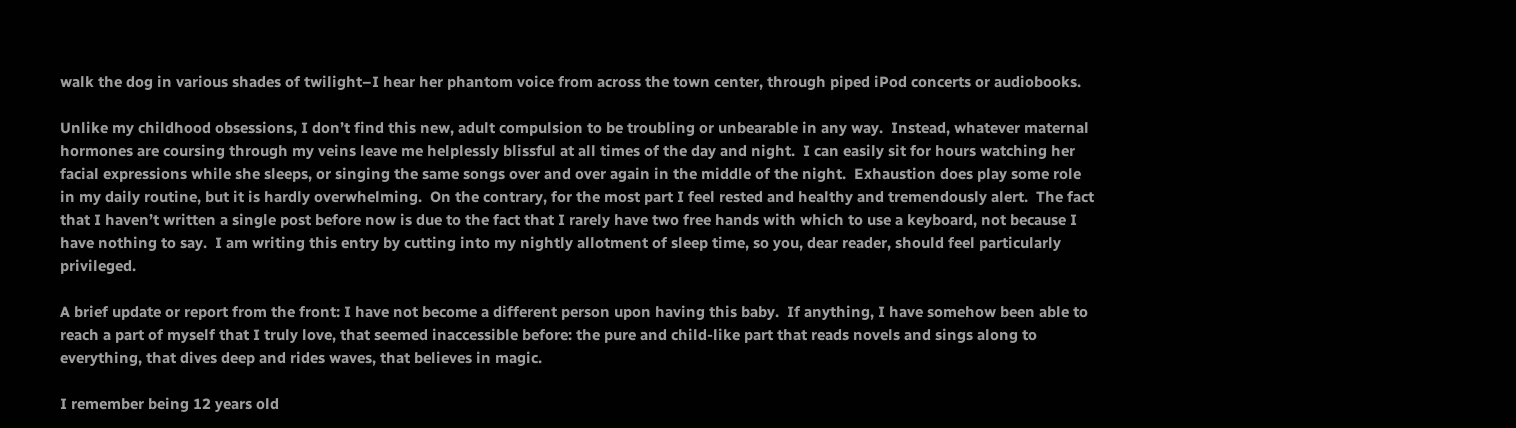walk the dog in various shades of twilight–I hear her phantom voice from across the town center, through piped iPod concerts or audiobooks.

Unlike my childhood obsessions, I don’t find this new, adult compulsion to be troubling or unbearable in any way.  Instead, whatever maternal hormones are coursing through my veins leave me helplessly blissful at all times of the day and night.  I can easily sit for hours watching her facial expressions while she sleeps, or singing the same songs over and over again in the middle of the night.  Exhaustion does play some role in my daily routine, but it is hardly overwhelming.  On the contrary, for the most part I feel rested and healthy and tremendously alert.  The fact that I haven’t written a single post before now is due to the fact that I rarely have two free hands with which to use a keyboard, not because I have nothing to say.  I am writing this entry by cutting into my nightly allotment of sleep time, so you, dear reader, should feel particularly privileged.

A brief update or report from the front: I have not become a different person upon having this baby.  If anything, I have somehow been able to reach a part of myself that I truly love, that seemed inaccessible before: the pure and child-like part that reads novels and sings along to everything, that dives deep and rides waves, that believes in magic.

I remember being 12 years old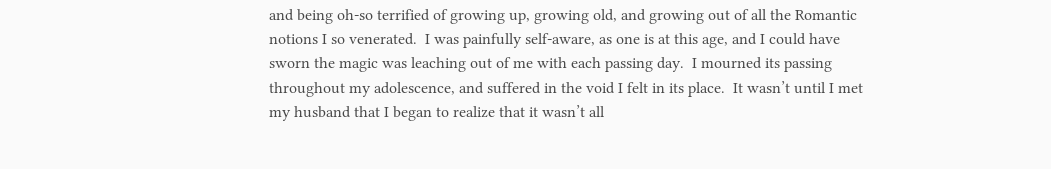and being oh-so terrified of growing up, growing old, and growing out of all the Romantic notions I so venerated.  I was painfully self-aware, as one is at this age, and I could have sworn the magic was leaching out of me with each passing day.  I mourned its passing throughout my adolescence, and suffered in the void I felt in its place.  It wasn’t until I met my husband that I began to realize that it wasn’t all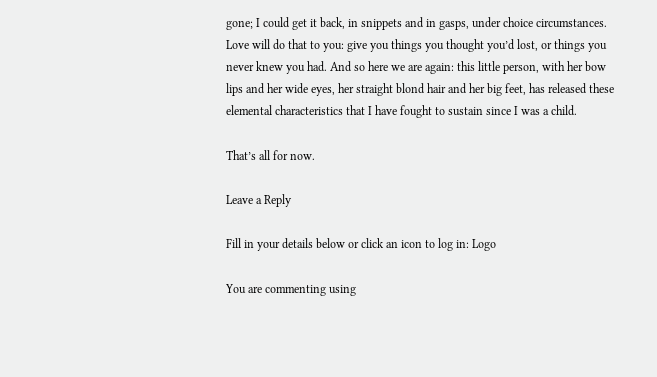gone; I could get it back, in snippets and in gasps, under choice circumstances.  Love will do that to you: give you things you thought you’d lost, or things you never knew you had. And so here we are again: this little person, with her bow lips and her wide eyes, her straight blond hair and her big feet, has released these elemental characteristics that I have fought to sustain since I was a child.

That’s all for now.

Leave a Reply

Fill in your details below or click an icon to log in: Logo

You are commenting using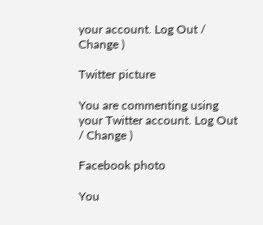your account. Log Out / Change )

Twitter picture

You are commenting using your Twitter account. Log Out / Change )

Facebook photo

You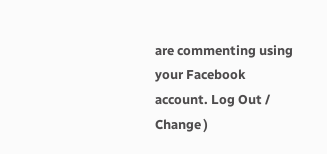are commenting using your Facebook account. Log Out / Change )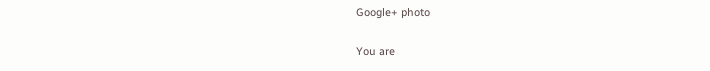Google+ photo

You are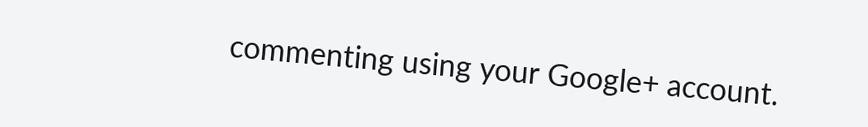commenting using your Google+ account.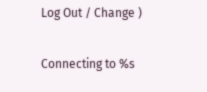Log Out / Change )

Connecting to %s